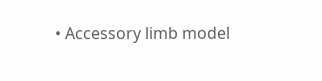• Accessory limb model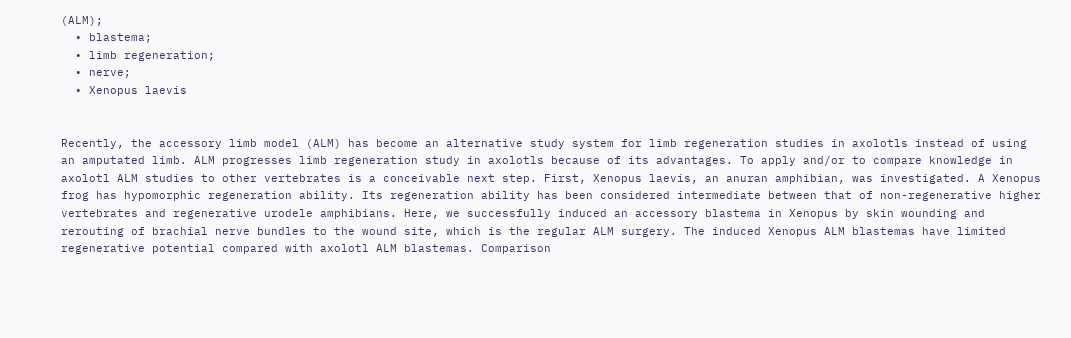(ALM);
  • blastema;
  • limb regeneration;
  • nerve;
  • Xenopus laevis


Recently, the accessory limb model (ALM) has become an alternative study system for limb regeneration studies in axolotls instead of using an amputated limb. ALM progresses limb regeneration study in axolotls because of its advantages. To apply and/or to compare knowledge in axolotl ALM studies to other vertebrates is a conceivable next step. First, Xenopus laevis, an anuran amphibian, was investigated. A Xenopus frog has hypomorphic regeneration ability. Its regeneration ability has been considered intermediate between that of non-regenerative higher vertebrates and regenerative urodele amphibians. Here, we successfully induced an accessory blastema in Xenopus by skin wounding and rerouting of brachial nerve bundles to the wound site, which is the regular ALM surgery. The induced Xenopus ALM blastemas have limited regenerative potential compared with axolotl ALM blastemas. Comparison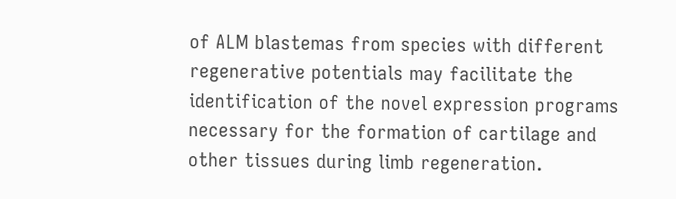of ALM blastemas from species with different regenerative potentials may facilitate the identification of the novel expression programs necessary for the formation of cartilage and other tissues during limb regeneration.